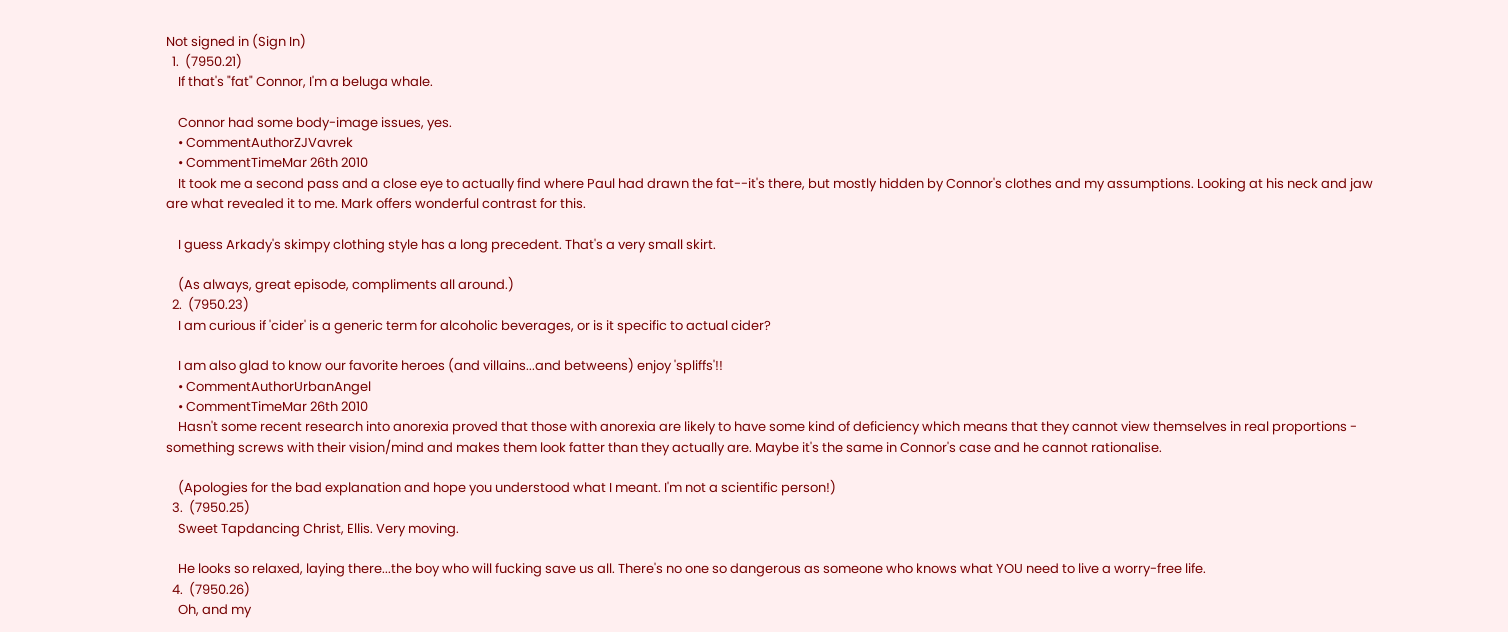Not signed in (Sign In)
  1.  (7950.21)
    If that's "fat" Connor, I'm a beluga whale.

    Connor had some body-image issues, yes.
    • CommentAuthorZJVavrek
    • CommentTimeMar 26th 2010
    It took me a second pass and a close eye to actually find where Paul had drawn the fat--it's there, but mostly hidden by Connor's clothes and my assumptions. Looking at his neck and jaw are what revealed it to me. Mark offers wonderful contrast for this.

    I guess Arkady's skimpy clothing style has a long precedent. That's a very small skirt.

    (As always, great episode, compliments all around.)
  2.  (7950.23)
    I am curious if 'cider' is a generic term for alcoholic beverages, or is it specific to actual cider?

    I am also glad to know our favorite heroes (and villains...and betweens) enjoy 'spliffs'!!
    • CommentAuthorUrbanAngel
    • CommentTimeMar 26th 2010
    Hasn't some recent research into anorexia proved that those with anorexia are likely to have some kind of deficiency which means that they cannot view themselves in real proportions - something screws with their vision/mind and makes them look fatter than they actually are. Maybe it's the same in Connor's case and he cannot rationalise.

    (Apologies for the bad explanation and hope you understood what I meant. I'm not a scientific person!)
  3.  (7950.25)
    Sweet Tapdancing Christ, Ellis. Very moving.

    He looks so relaxed, laying there...the boy who will fucking save us all. There's no one so dangerous as someone who knows what YOU need to live a worry-free life.
  4.  (7950.26)
    Oh, and my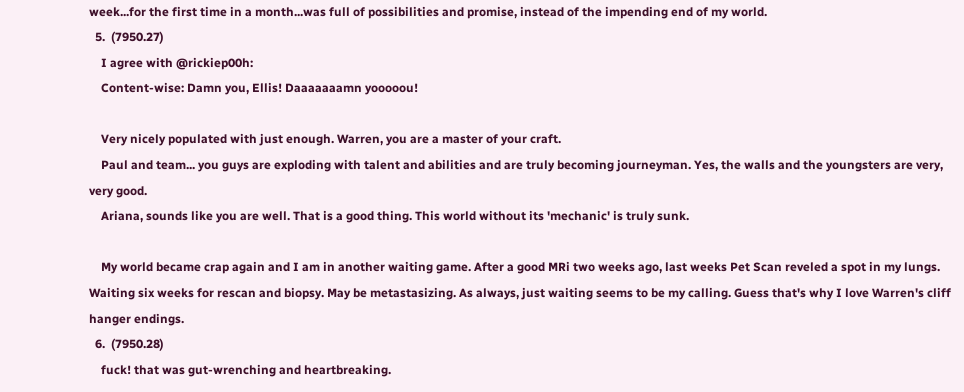week...for the first time in a month...was full of possibilities and promise, instead of the impending end of my world.
  5.  (7950.27)
    I agree with @rickiep00h:
    Content-wise: Damn you, Ellis! Daaaaaaamn yooooou!

    Very nicely populated with just enough. Warren, you are a master of your craft.
    Paul and team... you guys are exploding with talent and abilities and are truly becoming journeyman. Yes, the walls and the youngsters are very, very good.
    Ariana, sounds like you are well. That is a good thing. This world without its 'mechanic' is truly sunk.

    My world became crap again and I am in another waiting game. After a good MRi two weeks ago, last weeks Pet Scan reveled a spot in my lungs. Waiting six weeks for rescan and biopsy. May be metastasizing. As always, just waiting seems to be my calling. Guess that's why I love Warren's cliff hanger endings.
  6.  (7950.28)
    fuck! that was gut-wrenching and heartbreaking.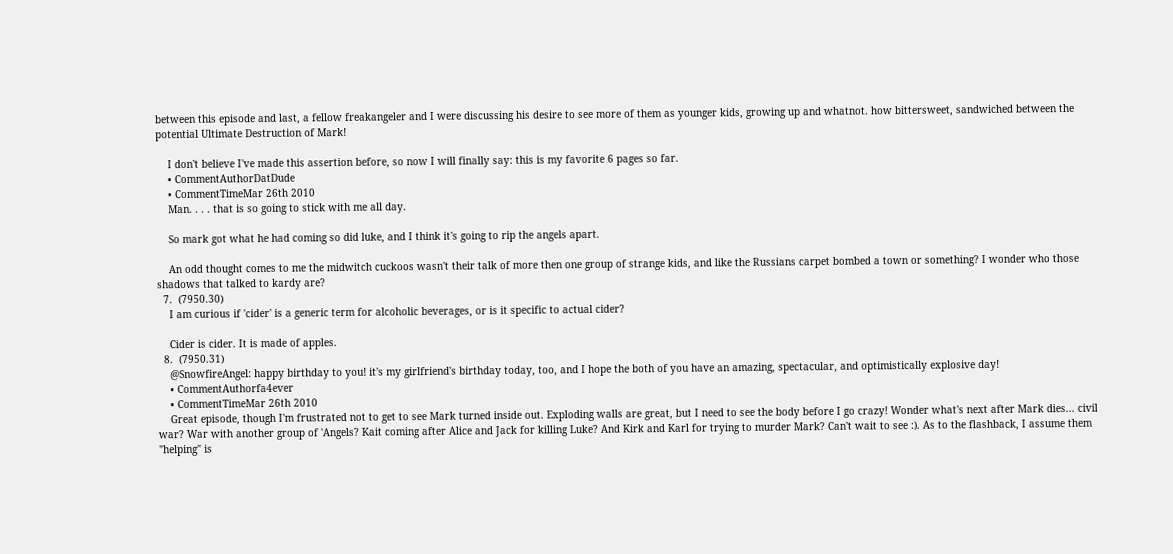between this episode and last, a fellow freakangeler and I were discussing his desire to see more of them as younger kids, growing up and whatnot. how bittersweet, sandwiched between the potential Ultimate Destruction of Mark!

    I don't believe I've made this assertion before, so now I will finally say: this is my favorite 6 pages so far.
    • CommentAuthorDatDude
    • CommentTimeMar 26th 2010
    Man. . . . that is so going to stick with me all day.

    So mark got what he had coming so did luke, and I think it's going to rip the angels apart.

    An odd thought comes to me the midwitch cuckoos wasn't their talk of more then one group of strange kids, and like the Russians carpet bombed a town or something? I wonder who those shadows that talked to kardy are?
  7.  (7950.30)
    I am curious if 'cider' is a generic term for alcoholic beverages, or is it specific to actual cider?

    Cider is cider. It is made of apples.
  8.  (7950.31)
    @SnowfireAngel: happy birthday to you! it's my girlfriend's birthday today, too, and I hope the both of you have an amazing, spectacular, and optimistically explosive day!
    • CommentAuthorfa4ever
    • CommentTimeMar 26th 2010
    Great episode, though I'm frustrated not to get to see Mark turned inside out. Exploding walls are great, but I need to see the body before I go crazy! Wonder what's next after Mark dies... civil war? War with another group of 'Angels? Kait coming after Alice and Jack for killing Luke? And Kirk and Karl for trying to murder Mark? Can't wait to see :). As to the flashback, I assume them "helping" is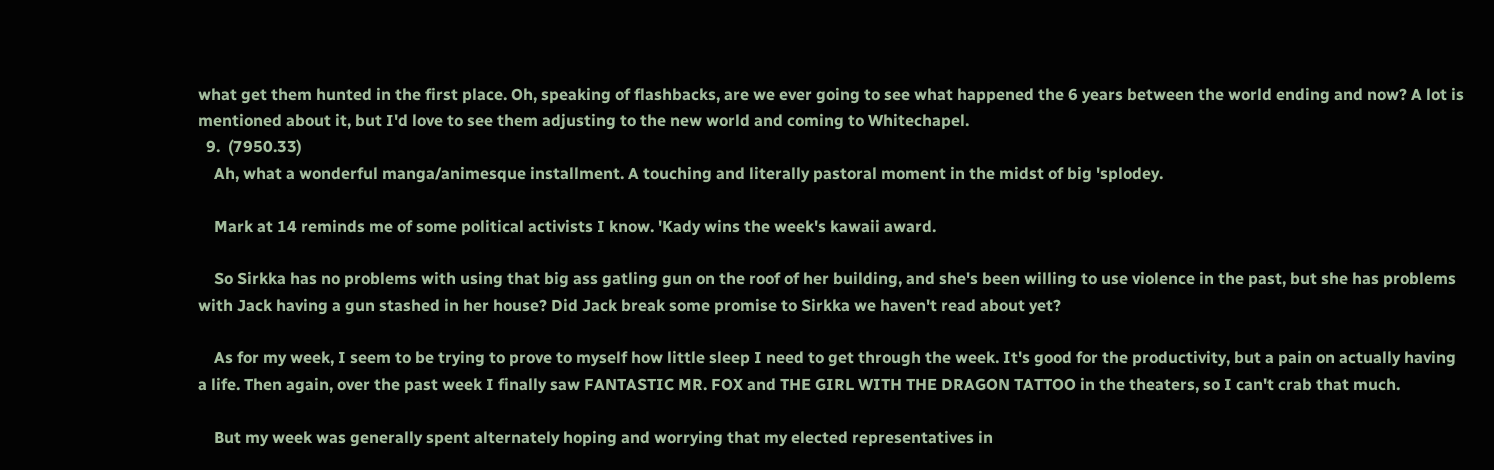what get them hunted in the first place. Oh, speaking of flashbacks, are we ever going to see what happened the 6 years between the world ending and now? A lot is mentioned about it, but I'd love to see them adjusting to the new world and coming to Whitechapel.
  9.  (7950.33)
    Ah, what a wonderful manga/animesque installment. A touching and literally pastoral moment in the midst of big 'splodey.

    Mark at 14 reminds me of some political activists I know. 'Kady wins the week's kawaii award.

    So Sirkka has no problems with using that big ass gatling gun on the roof of her building, and she's been willing to use violence in the past, but she has problems with Jack having a gun stashed in her house? Did Jack break some promise to Sirkka we haven't read about yet?

    As for my week, I seem to be trying to prove to myself how little sleep I need to get through the week. It's good for the productivity, but a pain on actually having a life. Then again, over the past week I finally saw FANTASTIC MR. FOX and THE GIRL WITH THE DRAGON TATTOO in the theaters, so I can't crab that much.

    But my week was generally spent alternately hoping and worrying that my elected representatives in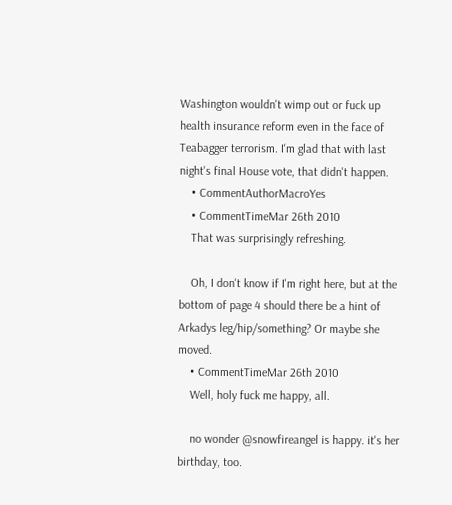Washington wouldn't wimp out or fuck up health insurance reform even in the face of Teabagger terrorism. I'm glad that with last night's final House vote, that didn't happen.
    • CommentAuthorMacroYes
    • CommentTimeMar 26th 2010
    That was surprisingly refreshing.

    Oh, I don't know if I'm right here, but at the bottom of page 4 should there be a hint of Arkadys leg/hip/something? Or maybe she moved.
    • CommentTimeMar 26th 2010
    Well, holy fuck me happy, all.

    no wonder @snowfireangel is happy. it's her birthday, too.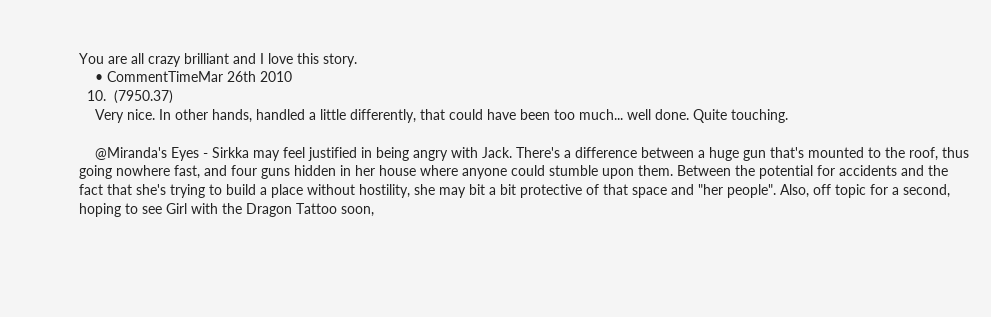You are all crazy brilliant and I love this story.
    • CommentTimeMar 26th 2010
  10.  (7950.37)
    Very nice. In other hands, handled a little differently, that could have been too much... well done. Quite touching.

    @Miranda's Eyes - Sirkka may feel justified in being angry with Jack. There's a difference between a huge gun that's mounted to the roof, thus going nowhere fast, and four guns hidden in her house where anyone could stumble upon them. Between the potential for accidents and the fact that she's trying to build a place without hostility, she may bit a bit protective of that space and "her people". Also, off topic for a second, hoping to see Girl with the Dragon Tattoo soon,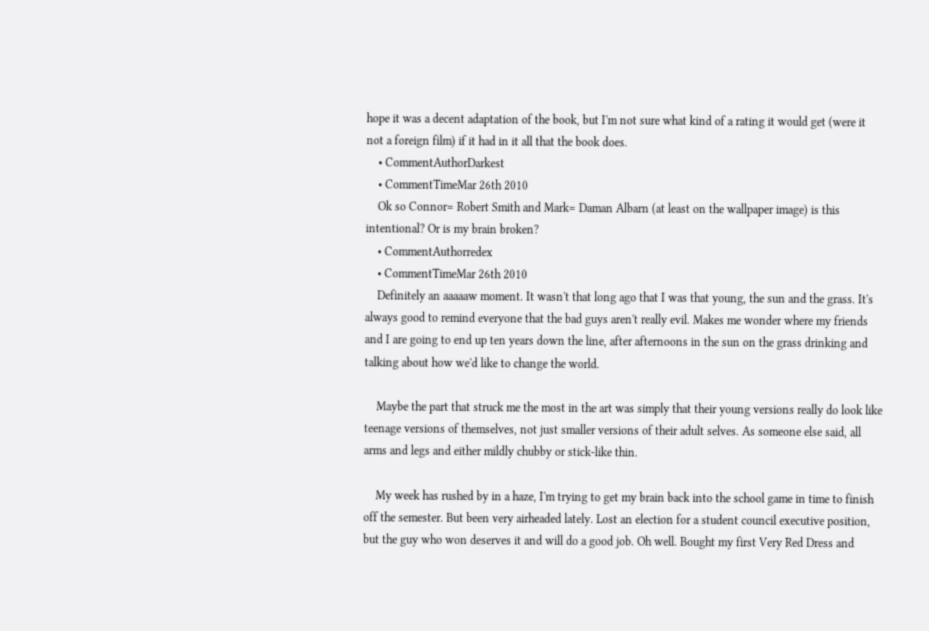hope it was a decent adaptation of the book, but I'm not sure what kind of a rating it would get (were it not a foreign film) if it had in it all that the book does.
    • CommentAuthorDarkest
    • CommentTimeMar 26th 2010
    Ok so Connor= Robert Smith and Mark= Daman Albarn (at least on the wallpaper image) is this intentional? Or is my brain broken?
    • CommentAuthorredex
    • CommentTimeMar 26th 2010
    Definitely an aaaaaw moment. It wasn't that long ago that I was that young, the sun and the grass. It's always good to remind everyone that the bad guys aren't really evil. Makes me wonder where my friends and I are going to end up ten years down the line, after afternoons in the sun on the grass drinking and talking about how we'd like to change the world.

    Maybe the part that struck me the most in the art was simply that their young versions really do look like teenage versions of themselves, not just smaller versions of their adult selves. As someone else said, all arms and legs and either mildly chubby or stick-like thin.

    My week has rushed by in a haze, I'm trying to get my brain back into the school game in time to finish off the semester. But been very airheaded lately. Lost an election for a student council executive position, but the guy who won deserves it and will do a good job. Oh well. Bought my first Very Red Dress and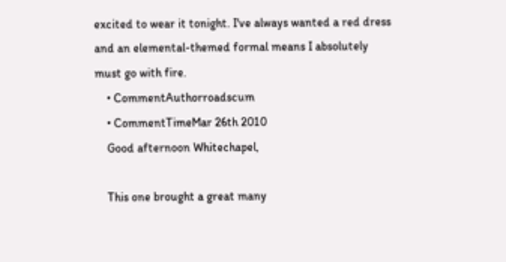excited to wear it tonight. I've always wanted a red dress and an elemental-themed formal means I absolutely must go with fire.
    • CommentAuthorroadscum
    • CommentTimeMar 26th 2010
    Good afternoon Whitechapel,

    This one brought a great many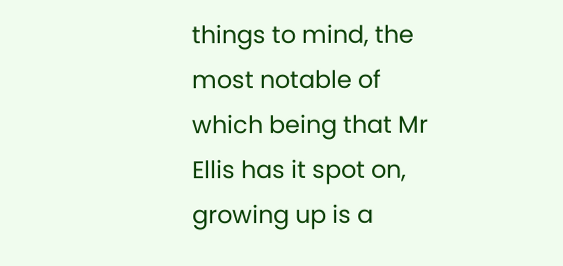things to mind, the most notable of which being that Mr Ellis has it spot on, growing up is a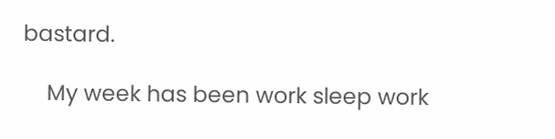bastard.

    My week has been work sleep work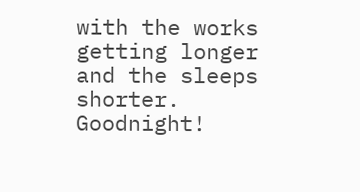with the works getting longer and the sleeps shorter. Goodnight!